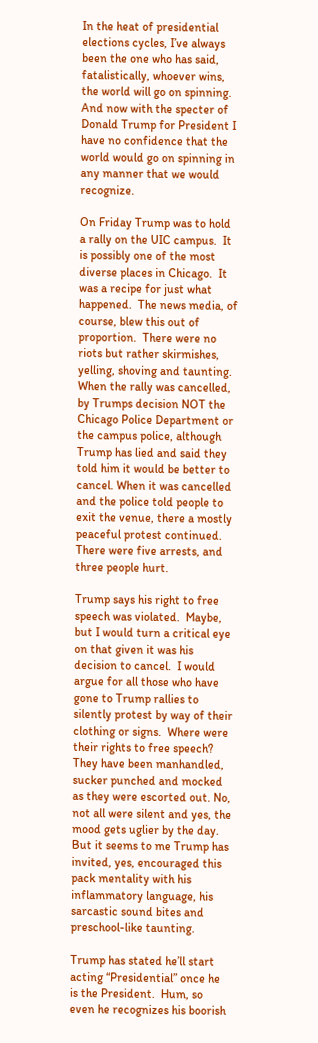In the heat of presidential elections cycles, I’ve always been the one who has said, fatalistically, whoever wins, the world will go on spinning.  And now with the specter of Donald Trump for President I have no confidence that the world would go on spinning in any manner that we would recognize.

On Friday Trump was to hold a rally on the UIC campus.  It is possibly one of the most diverse places in Chicago.  It was a recipe for just what happened.  The news media, of course, blew this out of proportion.  There were no riots but rather skirmishes, yelling, shoving and taunting.  When the rally was cancelled, by Trumps decision NOT the Chicago Police Department or the campus police, although Trump has lied and said they told him it would be better to cancel. When it was cancelled and the police told people to exit the venue, there a mostly peaceful protest continued.  There were five arrests, and three people hurt.

Trump says his right to free speech was violated.  Maybe,  but I would turn a critical eye on that given it was his decision to cancel.  I would argue for all those who have gone to Trump rallies to silently protest by way of their clothing or signs.  Where were their rights to free speech? They have been manhandled, sucker punched and mocked as they were escorted out. No, not all were silent and yes, the mood gets uglier by the day. But it seems to me Trump has invited, yes, encouraged this pack mentality with his inflammatory language, his sarcastic sound bites and preschool-like taunting.

Trump has stated he’ll start acting “Presidential” once he is the President.  Hum, so even he recognizes his boorish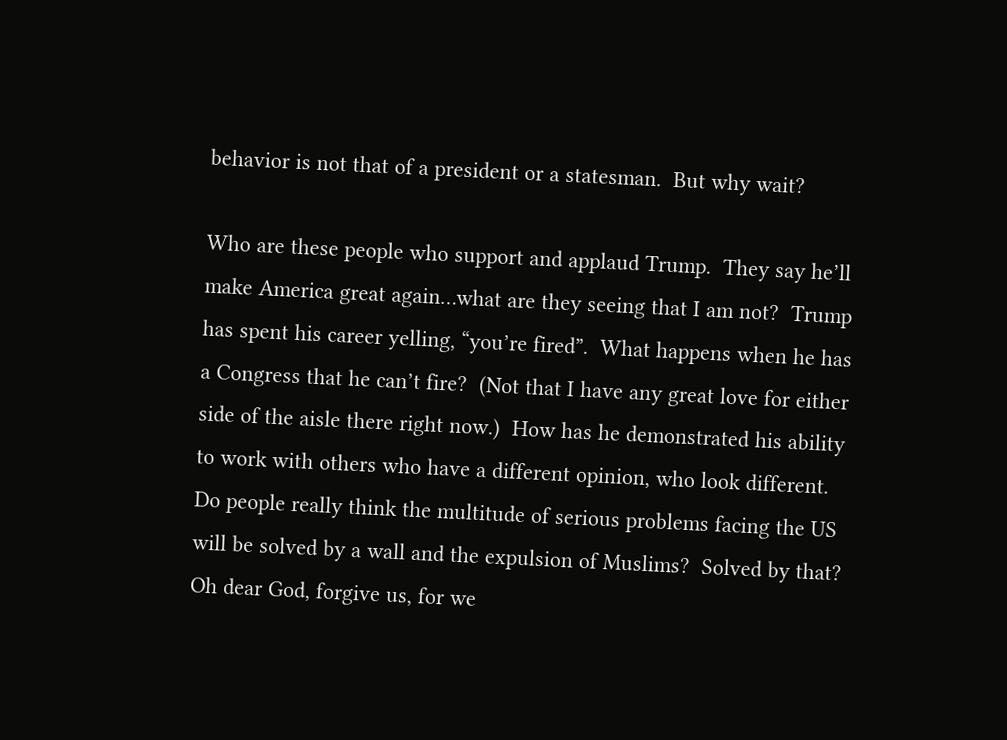behavior is not that of a president or a statesman.  But why wait?

Who are these people who support and applaud Trump.  They say he’ll make America great again…what are they seeing that I am not?  Trump has spent his career yelling, “you’re fired”.  What happens when he has a Congress that he can’t fire?  (Not that I have any great love for either side of the aisle there right now.)  How has he demonstrated his ability to work with others who have a different opinion, who look different.  Do people really think the multitude of serious problems facing the US will be solved by a wall and the expulsion of Muslims?  Solved by that?  Oh dear God, forgive us, for we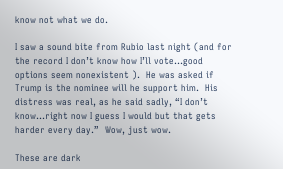know not what we do.

I saw a sound bite from Rubio last night (and for the record I don’t know how I’ll vote…good options seem nonexistent ).  He was asked if Trump is the nominee will he support him.  His distress was real, as he said sadly, “I don’t know…right now I guess I would but that gets harder every day.”  Wow, just wow.

These are dark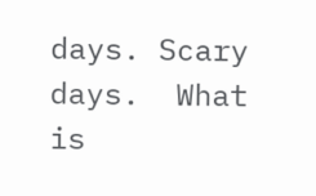days. Scary days.  What is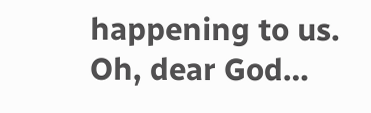happening to us.  Oh, dear God…